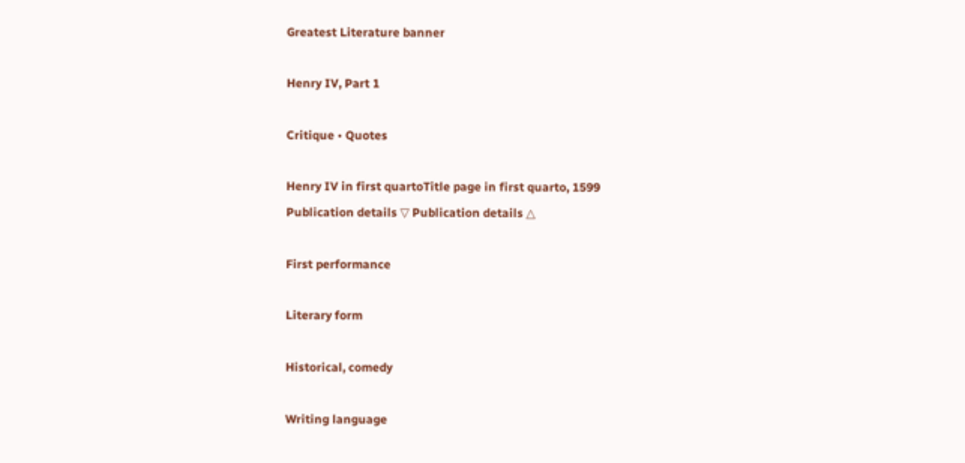Greatest Literature banner

Henry IV, Part 1

Critique • Quotes

Henry IV in first quartoTitle page in first quarto, 1599
Publication details ▽ Publication details △

First performance

Literary form

Historical, comedy

Writing language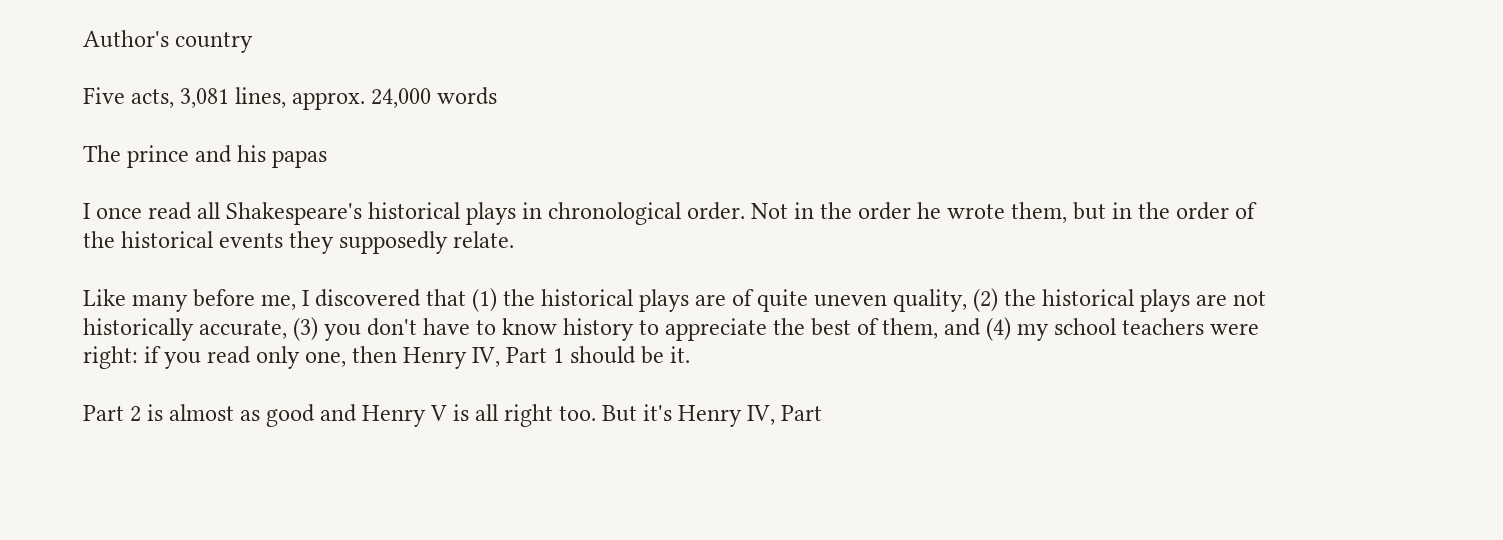Author's country

Five acts, 3,081 lines, approx. 24,000 words

The prince and his papas

I once read all Shakespeare's historical plays in chronological order. Not in the order he wrote them, but in the order of the historical events they supposedly relate.

Like many before me, I discovered that (1) the historical plays are of quite uneven quality, (2) the historical plays are not historically accurate, (3) you don't have to know history to appreciate the best of them, and (4) my school teachers were right: if you read only one, then Henry IV, Part 1 should be it.

Part 2 is almost as good and Henry V is all right too. But it's Henry IV, Part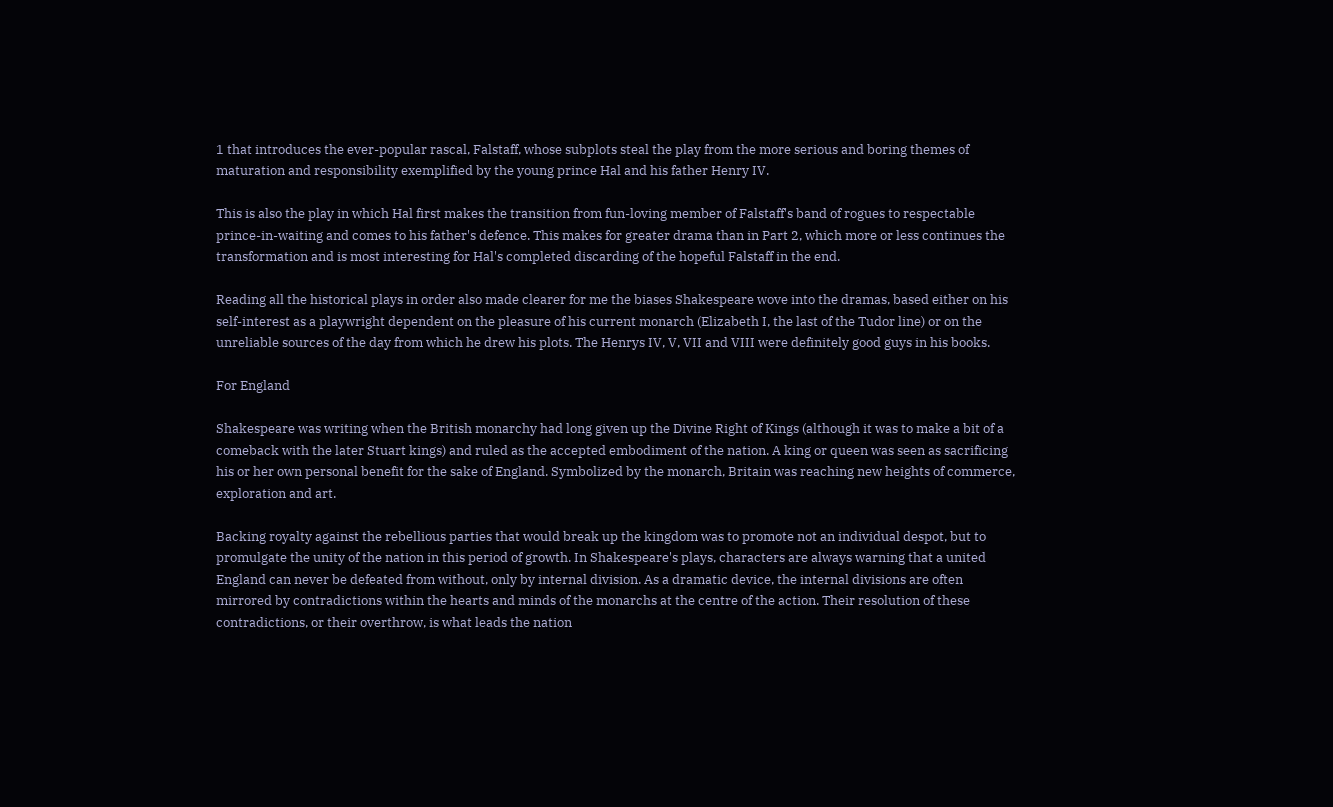1 that introduces the ever-popular rascal, Falstaff, whose subplots steal the play from the more serious and boring themes of maturation and responsibility exemplified by the young prince Hal and his father Henry IV.

This is also the play in which Hal first makes the transition from fun-loving member of Falstaff's band of rogues to respectable prince-in-waiting and comes to his father's defence. This makes for greater drama than in Part 2, which more or less continues the transformation and is most interesting for Hal's completed discarding of the hopeful Falstaff in the end.

Reading all the historical plays in order also made clearer for me the biases Shakespeare wove into the dramas, based either on his self-interest as a playwright dependent on the pleasure of his current monarch (Elizabeth I, the last of the Tudor line) or on the unreliable sources of the day from which he drew his plots. The Henrys IV, V, VII and VIII were definitely good guys in his books.

For England

Shakespeare was writing when the British monarchy had long given up the Divine Right of Kings (although it was to make a bit of a comeback with the later Stuart kings) and ruled as the accepted embodiment of the nation. A king or queen was seen as sacrificing his or her own personal benefit for the sake of England. Symbolized by the monarch, Britain was reaching new heights of commerce, exploration and art.

Backing royalty against the rebellious parties that would break up the kingdom was to promote not an individual despot, but to promulgate the unity of the nation in this period of growth. In Shakespeare's plays, characters are always warning that a united England can never be defeated from without, only by internal division. As a dramatic device, the internal divisions are often mirrored by contradictions within the hearts and minds of the monarchs at the centre of the action. Their resolution of these contradictions, or their overthrow, is what leads the nation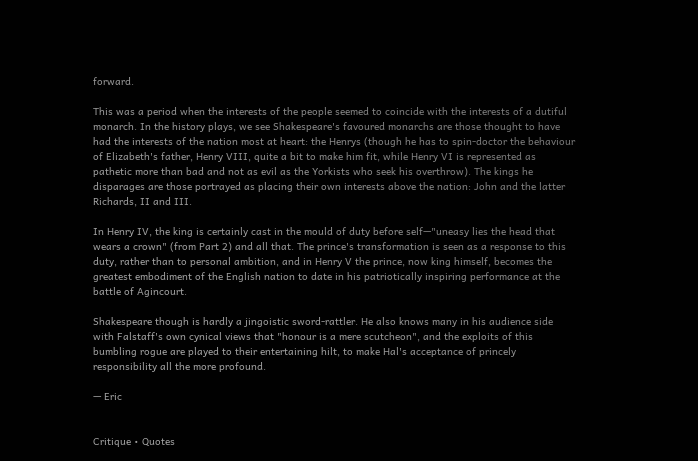forward.

This was a period when the interests of the people seemed to coincide with the interests of a dutiful monarch. In the history plays, we see Shakespeare's favoured monarchs are those thought to have had the interests of the nation most at heart: the Henrys (though he has to spin-doctor the behaviour of Elizabeth's father, Henry VIII, quite a bit to make him fit, while Henry VI is represented as pathetic more than bad and not as evil as the Yorkists who seek his overthrow). The kings he disparages are those portrayed as placing their own interests above the nation: John and the latter Richards, II and III.

In Henry IV, the king is certainly cast in the mould of duty before self—"uneasy lies the head that wears a crown" (from Part 2) and all that. The prince's transformation is seen as a response to this duty, rather than to personal ambition, and in Henry V the prince, now king himself, becomes the greatest embodiment of the English nation to date in his patriotically inspiring performance at the battle of Agincourt.

Shakespeare though is hardly a jingoistic sword-rattler. He also knows many in his audience side with Falstaff's own cynical views that "honour is a mere scutcheon", and the exploits of this bumbling rogue are played to their entertaining hilt, to make Hal's acceptance of princely responsibility all the more profound.

— Eric


Critique • Quotes